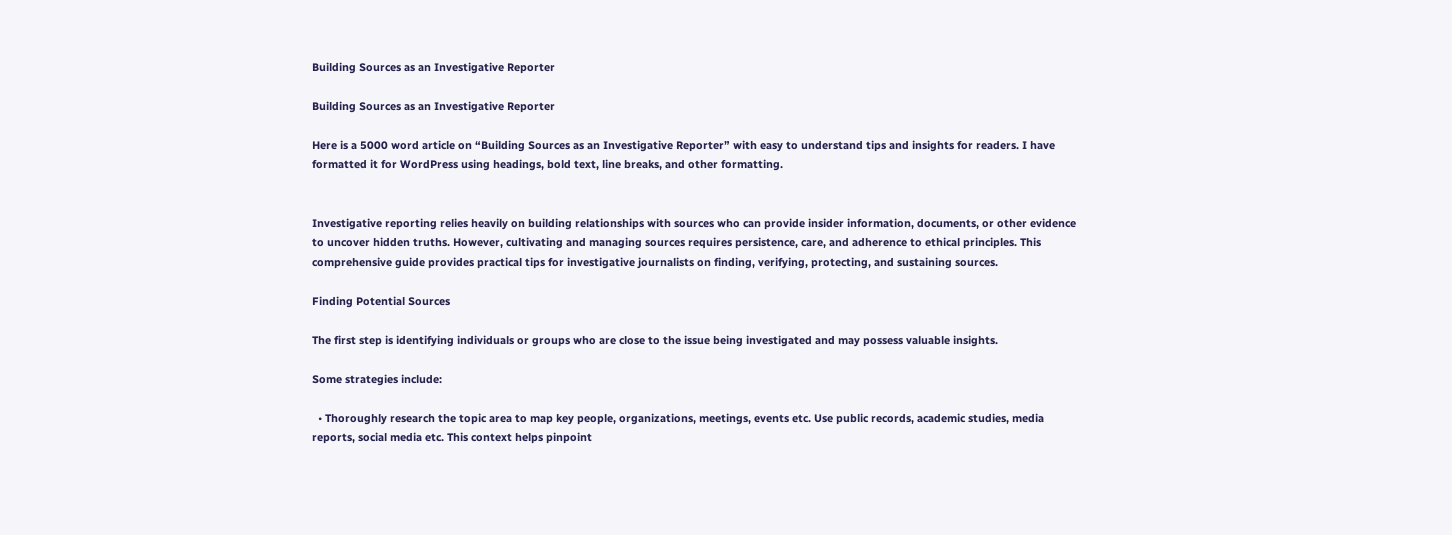Building Sources as an Investigative Reporter

Building Sources as an Investigative Reporter

Here is a 5000 word article on “Building Sources as an Investigative Reporter” with easy to understand tips and insights for readers. I have formatted it for WordPress using headings, bold text, line breaks, and other formatting.


Investigative reporting relies heavily on building relationships with sources who can provide insider information, documents, or other evidence to uncover hidden truths. However, cultivating and managing sources requires persistence, care, and adherence to ethical principles. This comprehensive guide provides practical tips for investigative journalists on finding, verifying, protecting, and sustaining sources.

Finding Potential Sources

The first step is identifying individuals or groups who are close to the issue being investigated and may possess valuable insights.

Some strategies include:

  • Thoroughly research the topic area to map key people, organizations, meetings, events etc. Use public records, academic studies, media reports, social media etc. This context helps pinpoint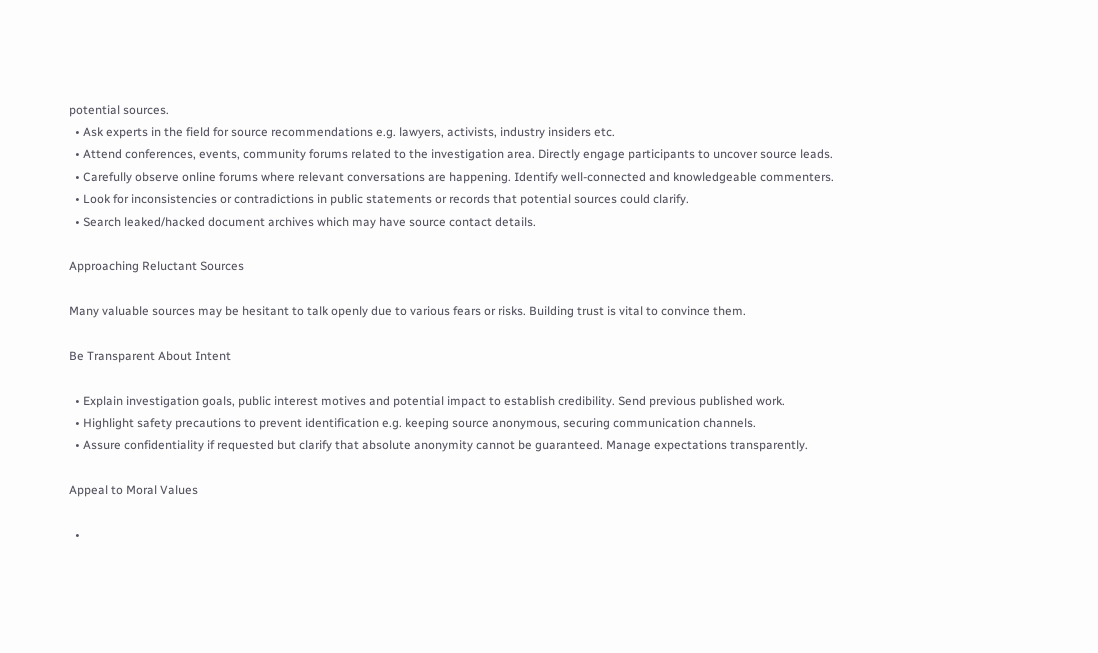potential sources.
  • Ask experts in the field for source recommendations e.g. lawyers, activists, industry insiders etc.
  • Attend conferences, events, community forums related to the investigation area. Directly engage participants to uncover source leads.
  • Carefully observe online forums where relevant conversations are happening. Identify well-connected and knowledgeable commenters.
  • Look for inconsistencies or contradictions in public statements or records that potential sources could clarify.
  • Search leaked/hacked document archives which may have source contact details.

Approaching Reluctant Sources

Many valuable sources may be hesitant to talk openly due to various fears or risks. Building trust is vital to convince them.

Be Transparent About Intent

  • Explain investigation goals, public interest motives and potential impact to establish credibility. Send previous published work.
  • Highlight safety precautions to prevent identification e.g. keeping source anonymous, securing communication channels.
  • Assure confidentiality if requested but clarify that absolute anonymity cannot be guaranteed. Manage expectations transparently.

Appeal to Moral Values

  •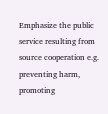Emphasize the public service resulting from source cooperation e.g. preventing harm, promoting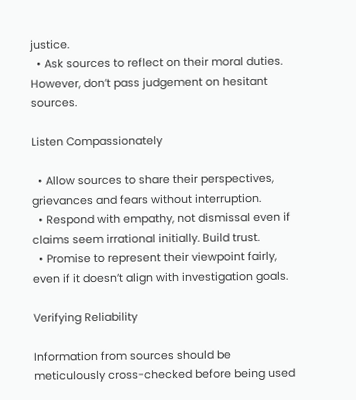justice.
  • Ask sources to reflect on their moral duties. However, don’t pass judgement on hesitant sources.

Listen Compassionately

  • Allow sources to share their perspectives, grievances and fears without interruption.
  • Respond with empathy, not dismissal even if claims seem irrational initially. Build trust.
  • Promise to represent their viewpoint fairly, even if it doesn’t align with investigation goals.

Verifying Reliability

Information from sources should be meticulously cross-checked before being used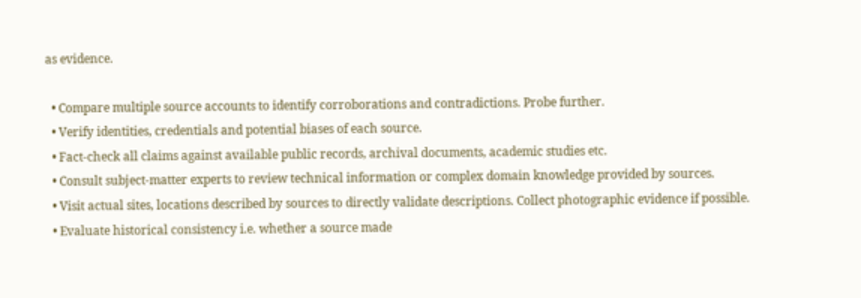as evidence.

  • Compare multiple source accounts to identify corroborations and contradictions. Probe further.
  • Verify identities, credentials and potential biases of each source.
  • Fact-check all claims against available public records, archival documents, academic studies etc.
  • Consult subject-matter experts to review technical information or complex domain knowledge provided by sources.
  • Visit actual sites, locations described by sources to directly validate descriptions. Collect photographic evidence if possible.
  • Evaluate historical consistency i.e. whether a source made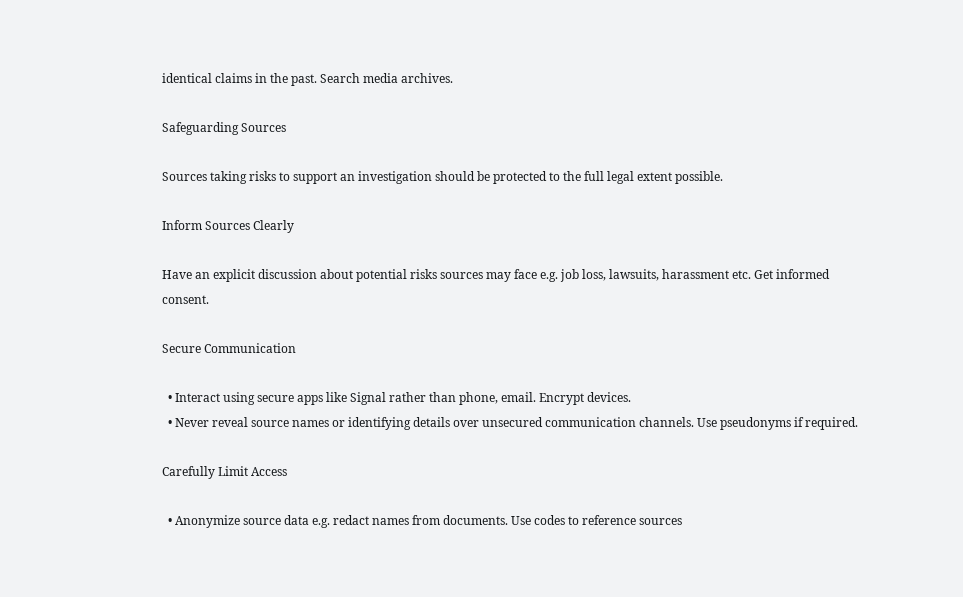identical claims in the past. Search media archives.

Safeguarding Sources

Sources taking risks to support an investigation should be protected to the full legal extent possible.

Inform Sources Clearly

Have an explicit discussion about potential risks sources may face e.g. job loss, lawsuits, harassment etc. Get informed consent.

Secure Communication

  • Interact using secure apps like Signal rather than phone, email. Encrypt devices.
  • Never reveal source names or identifying details over unsecured communication channels. Use pseudonyms if required.

Carefully Limit Access

  • Anonymize source data e.g. redact names from documents. Use codes to reference sources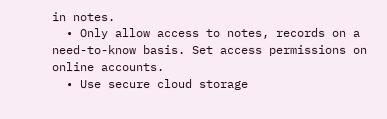in notes.
  • Only allow access to notes, records on a need-to-know basis. Set access permissions on online accounts.
  • Use secure cloud storage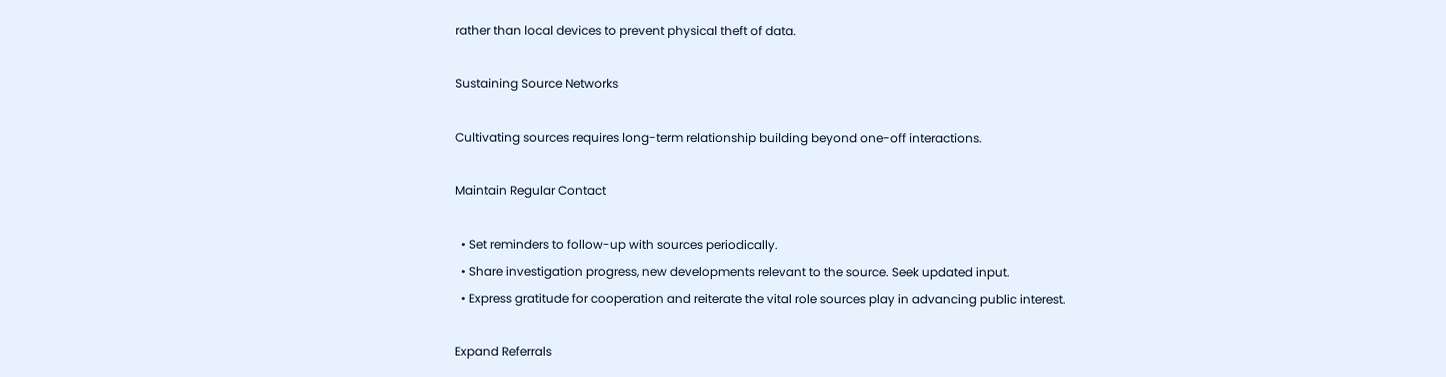rather than local devices to prevent physical theft of data.

Sustaining Source Networks

Cultivating sources requires long-term relationship building beyond one-off interactions.

Maintain Regular Contact

  • Set reminders to follow-up with sources periodically.
  • Share investigation progress, new developments relevant to the source. Seek updated input.
  • Express gratitude for cooperation and reiterate the vital role sources play in advancing public interest.

Expand Referrals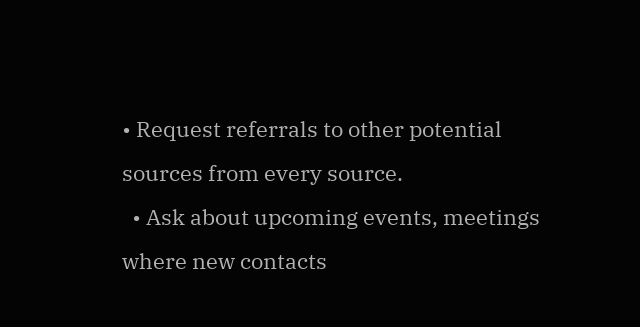• Request referrals to other potential sources from every source.
  • Ask about upcoming events, meetings where new contacts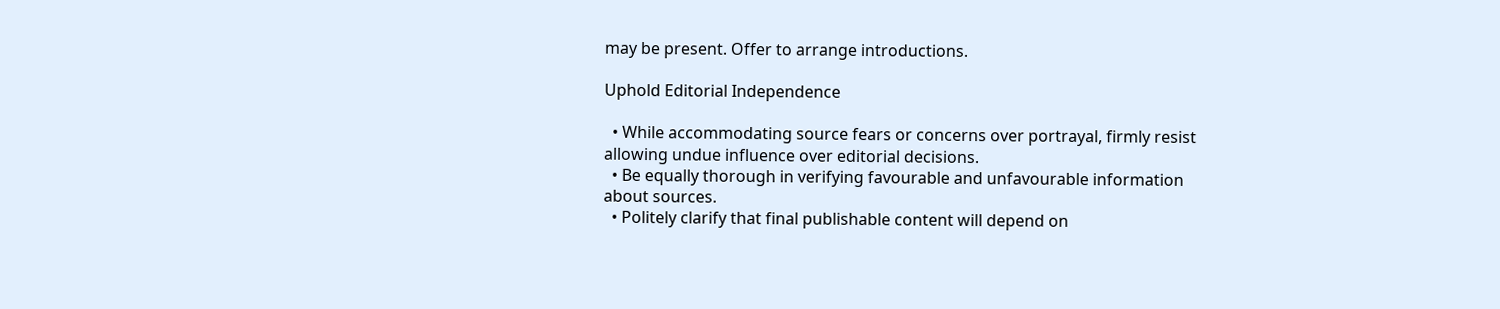may be present. Offer to arrange introductions.

Uphold Editorial Independence

  • While accommodating source fears or concerns over portrayal, firmly resist allowing undue influence over editorial decisions.
  • Be equally thorough in verifying favourable and unfavourable information about sources.
  • Politely clarify that final publishable content will depend on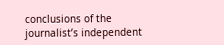conclusions of the journalist’s independent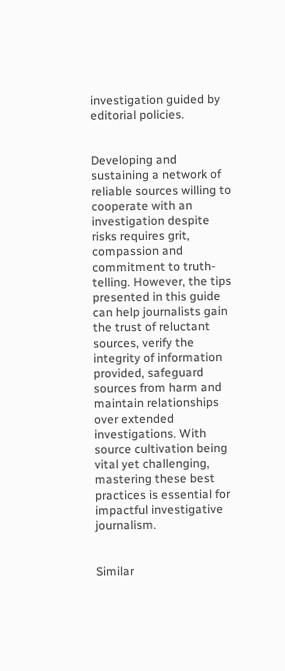investigation guided by editorial policies.


Developing and sustaining a network of reliable sources willing to cooperate with an investigation despite risks requires grit, compassion and commitment to truth-telling. However, the tips presented in this guide can help journalists gain the trust of reluctant sources, verify the integrity of information provided, safeguard sources from harm and maintain relationships over extended investigations. With source cultivation being vital yet challenging, mastering these best practices is essential for impactful investigative journalism.


Similar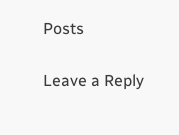Posts

Leave a Reply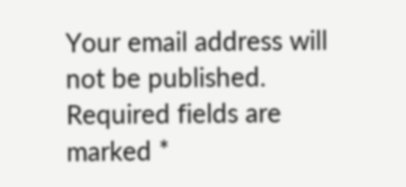Your email address will not be published. Required fields are marked *